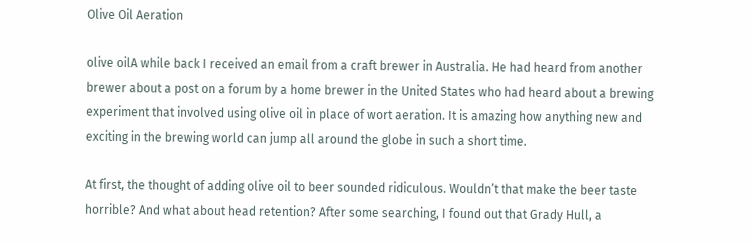Olive Oil Aeration

olive oilA while back I received an email from a craft brewer in Australia. He had heard from another brewer about a post on a forum by a home brewer in the United States who had heard about a brewing experiment that involved using olive oil in place of wort aeration. It is amazing how anything new and exciting in the brewing world can jump all around the globe in such a short time.

At first, the thought of adding olive oil to beer sounded ridiculous. Wouldn’t that make the beer taste horrible? And what about head retention? After some searching, I found out that Grady Hull, a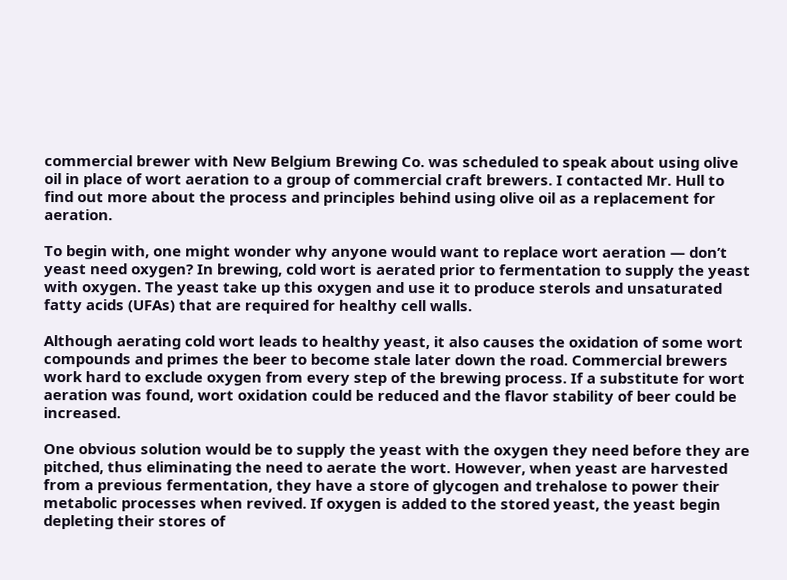commercial brewer with New Belgium Brewing Co. was scheduled to speak about using olive oil in place of wort aeration to a group of commercial craft brewers. I contacted Mr. Hull to find out more about the process and principles behind using olive oil as a replacement for aeration.

To begin with, one might wonder why anyone would want to replace wort aeration — don’t yeast need oxygen? In brewing, cold wort is aerated prior to fermentation to supply the yeast with oxygen. The yeast take up this oxygen and use it to produce sterols and unsaturated fatty acids (UFAs) that are required for healthy cell walls.

Although aerating cold wort leads to healthy yeast, it also causes the oxidation of some wort compounds and primes the beer to become stale later down the road. Commercial brewers work hard to exclude oxygen from every step of the brewing process. If a substitute for wort aeration was found, wort oxidation could be reduced and the flavor stability of beer could be increased.

One obvious solution would be to supply the yeast with the oxygen they need before they are pitched, thus eliminating the need to aerate the wort. However, when yeast are harvested from a previous fermentation, they have a store of glycogen and trehalose to power their metabolic processes when revived. If oxygen is added to the stored yeast, the yeast begin depleting their stores of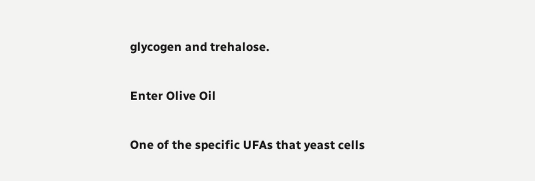glycogen and trehalose.

Enter Olive Oil

One of the specific UFAs that yeast cells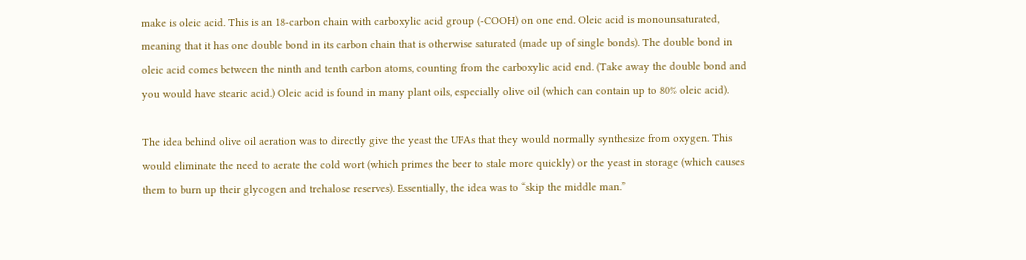make is oleic acid. This is an 18-carbon chain with carboxylic acid group (-COOH) on one end. Oleic acid is monounsaturated, meaning that it has one double bond in its carbon chain that is otherwise saturated (made up of single bonds). The double bond in oleic acid comes between the ninth and tenth carbon atoms, counting from the carboxylic acid end. (Take away the double bond and you would have stearic acid.) Oleic acid is found in many plant oils, especially olive oil (which can contain up to 80% oleic acid).

The idea behind olive oil aeration was to directly give the yeast the UFAs that they would normally synthesize from oxygen. This would eliminate the need to aerate the cold wort (which primes the beer to stale more quickly) or the yeast in storage (which causes them to burn up their glycogen and trehalose reserves). Essentially, the idea was to “skip the middle man.”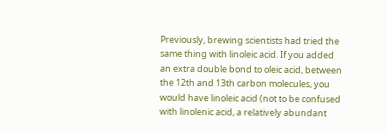Previously, brewing scientists had tried the same thing with linoleic acid. If you added an extra double bond to oleic acid, between the 12th and 13th carbon molecules, you would have linoleic acid (not to be confused with linolenic acid, a relatively abundant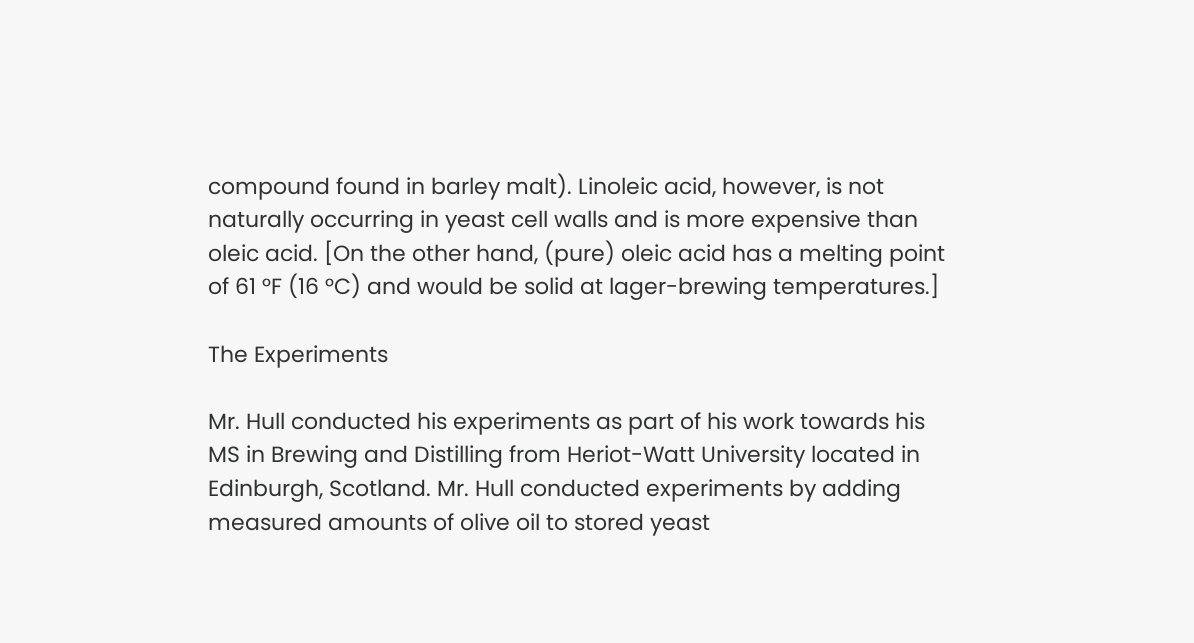compound found in barley malt). Linoleic acid, however, is not naturally occurring in yeast cell walls and is more expensive than oleic acid. [On the other hand, (pure) oleic acid has a melting point of 61 °F (16 °C) and would be solid at lager-brewing temperatures.]

The Experiments

Mr. Hull conducted his experiments as part of his work towards his MS in Brewing and Distilling from Heriot-Watt University located in Edinburgh, Scotland. Mr. Hull conducted experiments by adding measured amounts of olive oil to stored yeast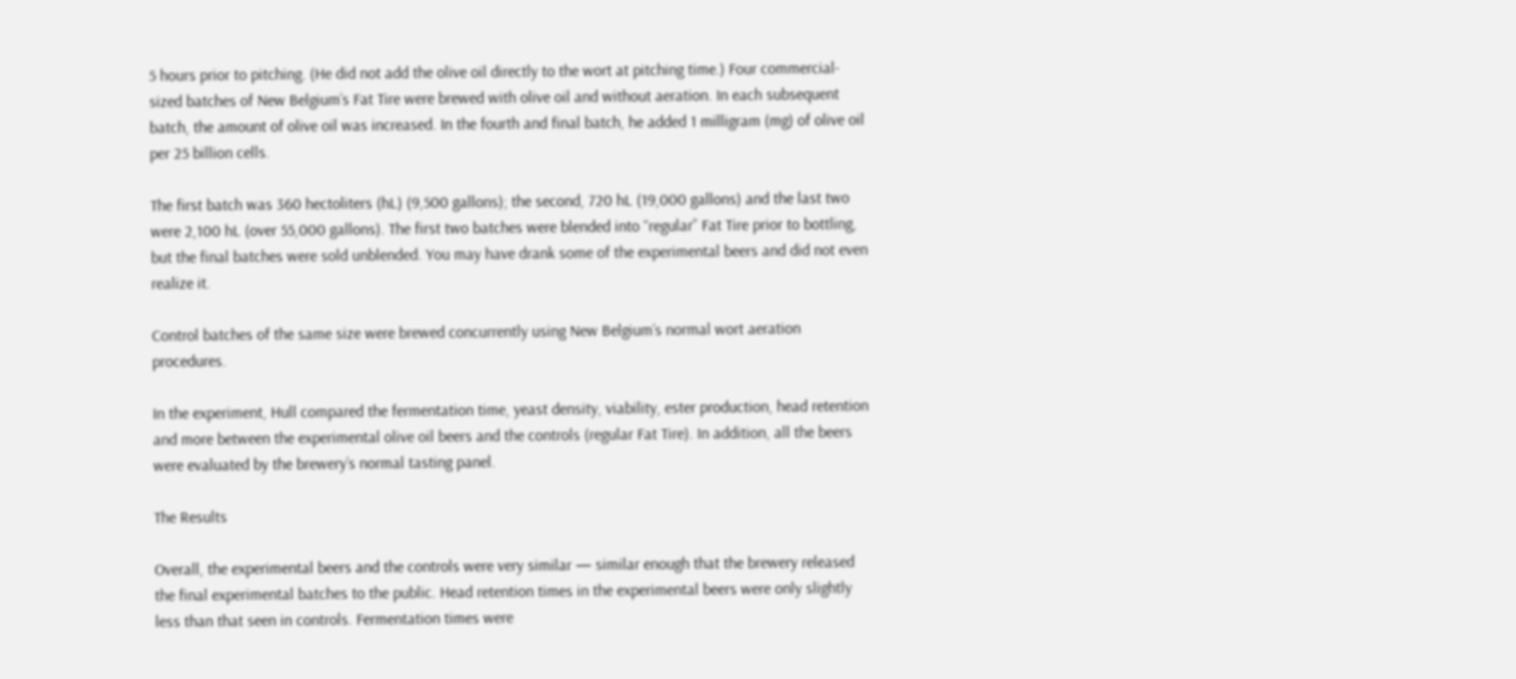5 hours prior to pitching. (He did not add the olive oil directly to the wort at pitching time.) Four commercial-sized batches of New Belgium’s Fat Tire were brewed with olive oil and without aeration. In each subsequent batch, the amount of olive oil was increased. In the fourth and final batch, he added 1 milligram (mg) of olive oil per 25 billion cells.

The first batch was 360 hectoliters (hL) (9,500 gallons); the second, 720 hL (19,000 gallons) and the last two were 2,100 hL (over 55,000 gallons). The first two batches were blended into “regular” Fat Tire prior to bottling, but the final batches were sold unblended. You may have drank some of the experimental beers and did not even realize it.

Control batches of the same size were brewed concurrently using New Belgium’s normal wort aeration procedures.

In the experiment, Hull compared the fermentation time, yeast density, viability, ester production, head retention and more between the experimental olive oil beers and the controls (regular Fat Tire). In addition, all the beers were evaluated by the brewery’s normal tasting panel.

The Results

Overall, the experimental beers and the controls were very similar — similar enough that the brewery released the final experimental batches to the public. Head retention times in the experimental beers were only slightly less than that seen in controls. Fermentation times were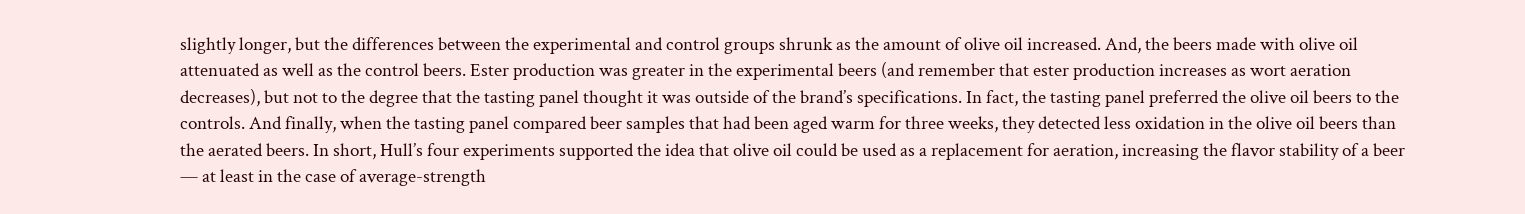slightly longer, but the differences between the experimental and control groups shrunk as the amount of olive oil increased. And, the beers made with olive oil attenuated as well as the control beers. Ester production was greater in the experimental beers (and remember that ester production increases as wort aeration decreases), but not to the degree that the tasting panel thought it was outside of the brand’s specifications. In fact, the tasting panel preferred the olive oil beers to the controls. And finally, when the tasting panel compared beer samples that had been aged warm for three weeks, they detected less oxidation in the olive oil beers than the aerated beers. In short, Hull’s four experiments supported the idea that olive oil could be used as a replacement for aeration, increasing the flavor stability of a beer — at least in the case of average-strength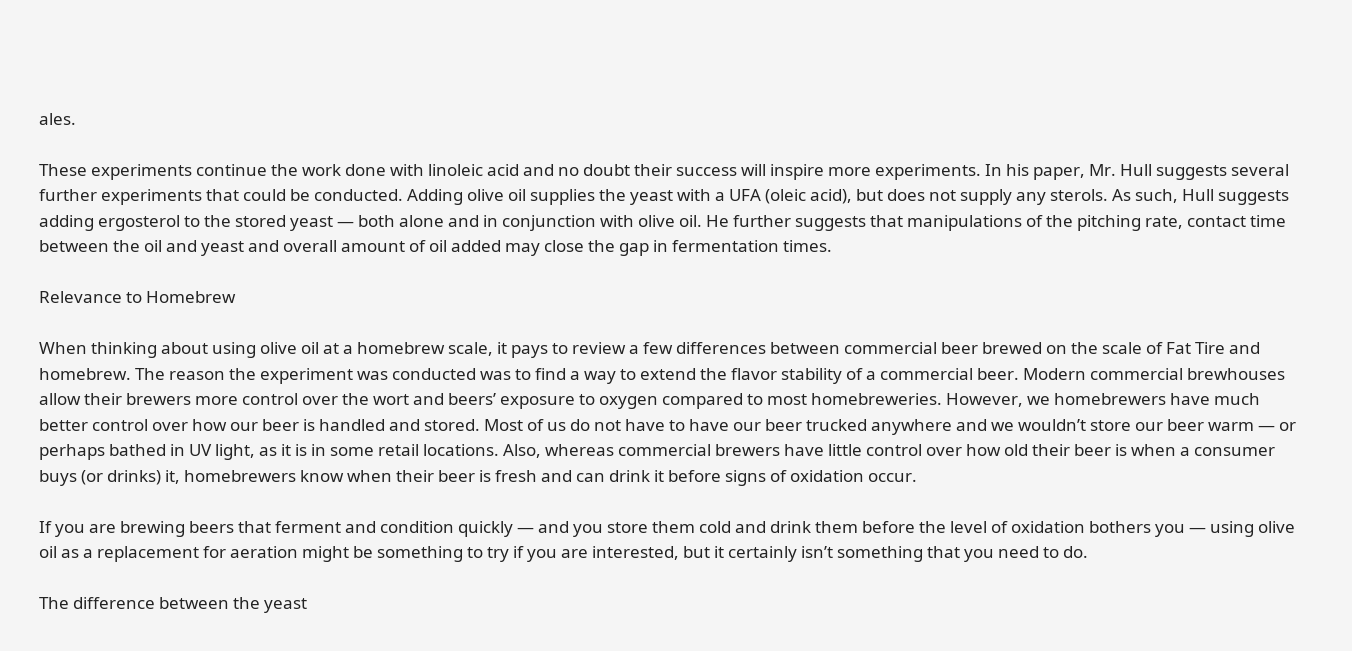ales.

These experiments continue the work done with linoleic acid and no doubt their success will inspire more experiments. In his paper, Mr. Hull suggests several further experiments that could be conducted. Adding olive oil supplies the yeast with a UFA (oleic acid), but does not supply any sterols. As such, Hull suggests adding ergosterol to the stored yeast — both alone and in conjunction with olive oil. He further suggests that manipulations of the pitching rate, contact time between the oil and yeast and overall amount of oil added may close the gap in fermentation times.

Relevance to Homebrew

When thinking about using olive oil at a homebrew scale, it pays to review a few differences between commercial beer brewed on the scale of Fat Tire and homebrew. The reason the experiment was conducted was to find a way to extend the flavor stability of a commercial beer. Modern commercial brewhouses allow their brewers more control over the wort and beers’ exposure to oxygen compared to most homebreweries. However, we homebrewers have much better control over how our beer is handled and stored. Most of us do not have to have our beer trucked anywhere and we wouldn’t store our beer warm — or perhaps bathed in UV light, as it is in some retail locations. Also, whereas commercial brewers have little control over how old their beer is when a consumer buys (or drinks) it, homebrewers know when their beer is fresh and can drink it before signs of oxidation occur.

If you are brewing beers that ferment and condition quickly — and you store them cold and drink them before the level of oxidation bothers you — using olive oil as a replacement for aeration might be something to try if you are interested, but it certainly isn’t something that you need to do.

The difference between the yeast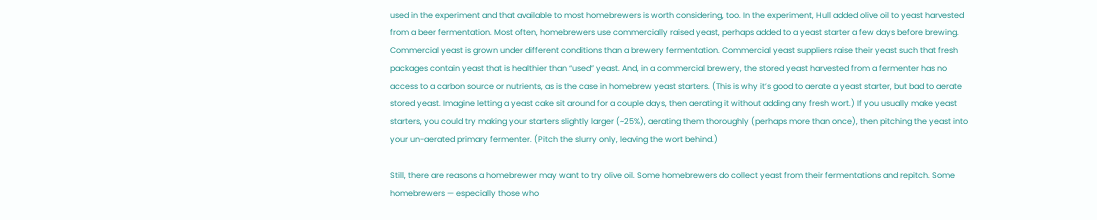used in the experiment and that available to most homebrewers is worth considering, too. In the experiment, Hull added olive oil to yeast harvested from a beer fermentation. Most often, homebrewers use commercially raised yeast, perhaps added to a yeast starter a few days before brewing. Commercial yeast is grown under different conditions than a brewery fermentation. Commercial yeast suppliers raise their yeast such that fresh packages contain yeast that is healthier than “used” yeast. And, in a commercial brewery, the stored yeast harvested from a fermenter has no access to a carbon source or nutrients, as is the case in homebrew yeast starters. (This is why it’s good to aerate a yeast starter, but bad to aerate stored yeast. Imagine letting a yeast cake sit around for a couple days, then aerating it without adding any fresh wort.) If you usually make yeast starters, you could try making your starters slightly larger (~25%), aerating them thoroughly (perhaps more than once), then pitching the yeast into your un-aerated primary fermenter. (Pitch the slurry only, leaving the wort behind.)

Still, there are reasons a homebrewer may want to try olive oil. Some homebrewers do collect yeast from their fermentations and repitch. Some homebrewers — especially those who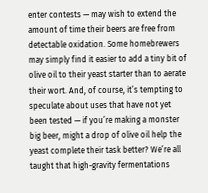enter contests — may wish to extend the amount of time their beers are free from detectable oxidation. Some homebrewers may simply find it easier to add a tiny bit of olive oil to their yeast starter than to aerate their wort. And, of course, it’s tempting to speculate about uses that have not yet been tested — if you’re making a monster big beer, might a drop of olive oil help the yeast complete their task better? We’re all taught that high-gravity fermentations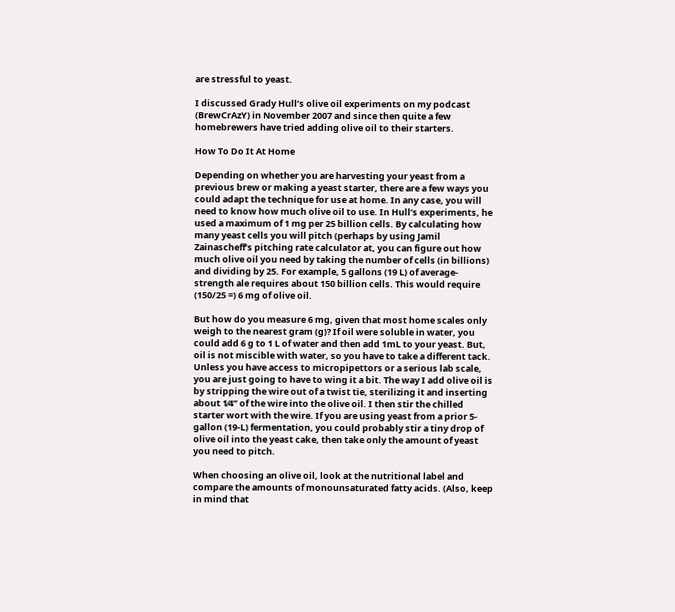are stressful to yeast.

I discussed Grady Hull’s olive oil experiments on my podcast (BrewCrAzY) in November 2007 and since then quite a few homebrewers have tried adding olive oil to their starters.

How To Do It At Home

Depending on whether you are harvesting your yeast from a previous brew or making a yeast starter, there are a few ways you could adapt the technique for use at home. In any case, you will need to know how much olive oil to use. In Hull’s experiments, he used a maximum of 1 mg per 25 billion cells. By calculating how many yeast cells you will pitch (perhaps by using Jamil Zainascheff’s pitching rate calculator at, you can figure out how much olive oil you need by taking the number of cells (in billions) and dividing by 25. For example, 5 gallons (19 L) of average-strength ale requires about 150 billion cells. This would require (150/25 =) 6 mg of olive oil.

But how do you measure 6 mg, given that most home scales only weigh to the nearest gram (g)? If oil were soluble in water, you could add 6 g to 1 L of water and then add 1mL to your yeast. But, oil is not miscible with water, so you have to take a different tack. Unless you have access to micropipettors or a serious lab scale, you are just going to have to wing it a bit. The way I add olive oil is by stripping the wire out of a twist tie, sterilizing it and inserting about 1⁄4” of the wire into the olive oil. I then stir the chilled starter wort with the wire. If you are using yeast from a prior 5-gallon (19-L) fermentation, you could probably stir a tiny drop of olive oil into the yeast cake, then take only the amount of yeast you need to pitch.

When choosing an olive oil, look at the nutritional label and compare the amounts of monounsaturated fatty acids. (Also, keep in mind that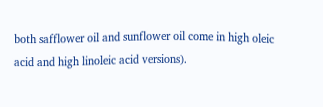both safflower oil and sunflower oil come in high oleic acid and high linoleic acid versions).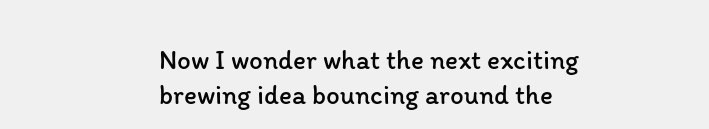Now I wonder what the next exciting brewing idea bouncing around the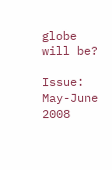globe will be?

Issue: May-June 2008